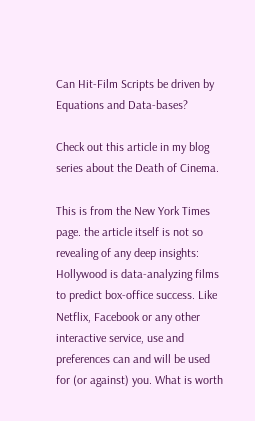Can Hit-Film Scripts be driven by Equations and Data-bases?

Check out this article in my blog series about the Death of Cinema.

This is from the New York Times page. the article itself is not so revealing of any deep insights: Hollywood is data-analyzing films to predict box-office success. Like Netflix, Facebook or any other interactive service, use and preferences can and will be used for (or against) you. What is worth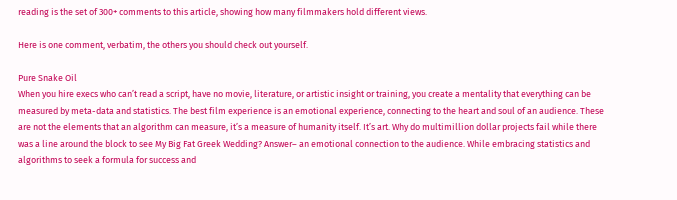reading is the set of 300+ comments to this article, showing how many filmmakers hold different views.

Here is one comment, verbatim, the others you should check out yourself.

Pure Snake Oil
When you hire execs who can’t read a script, have no movie, literature, or artistic insight or training, you create a mentality that everything can be measured by meta-data and statistics. The best film experience is an emotional experience, connecting to the heart and soul of an audience. These are not the elements that an algorithm can measure, it’s a measure of humanity itself. It’s art. Why do multimillion dollar projects fail while there was a line around the block to see My Big Fat Greek Wedding? Answer– an emotional connection to the audience. While embracing statistics and algorithms to seek a formula for success and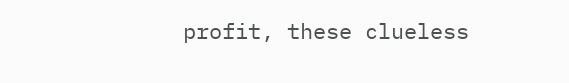profit, these clueless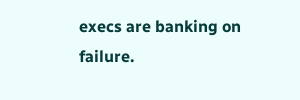execs are banking on failure.